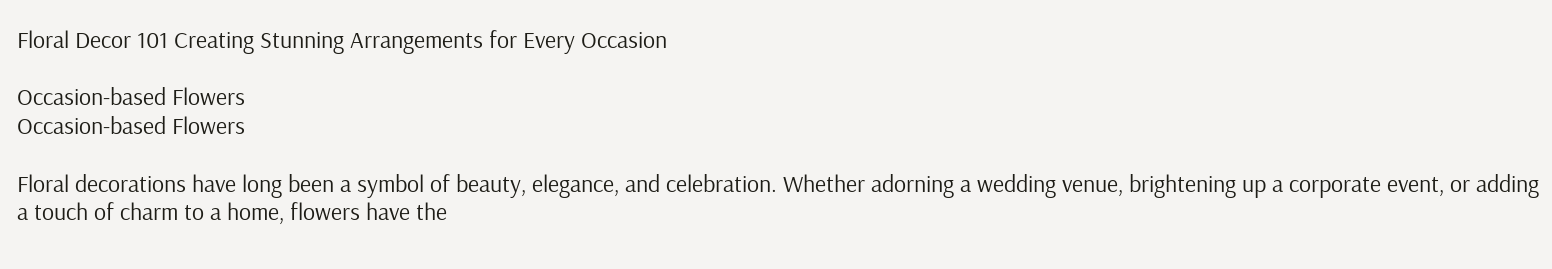Floral Decor 101 Creating Stunning Arrangements for Every Occasion

Occasion-based Flowers
Occasion-based Flowers

Floral decorations have long been a symbol of beauty, elegance, and celebration. Whether adorning a wedding venue, brightening up a corporate event, or adding a touch of charm to a home, flowers have the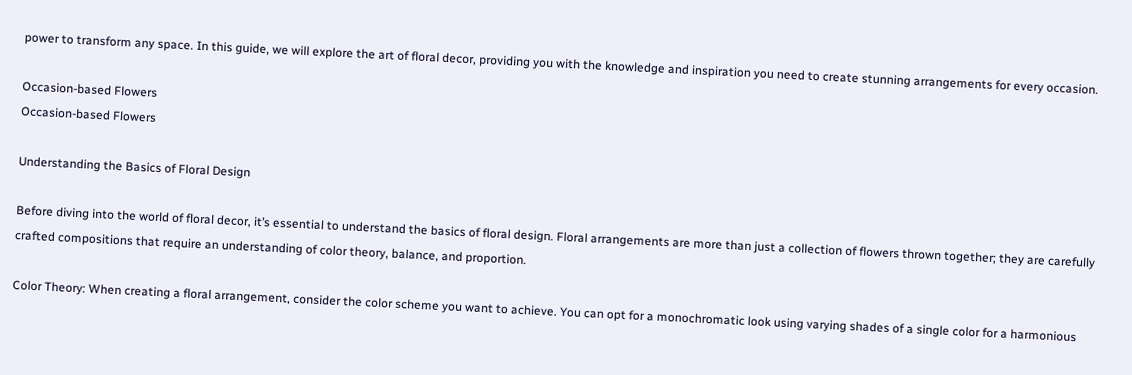power to transform any space. In this guide, we will explore the art of floral decor, providing you with the knowledge and inspiration you need to create stunning arrangements for every occasion.

Occasion-based Flowers
Occasion-based Flowers

Understanding the Basics of Floral Design

Before diving into the world of floral decor, it’s essential to understand the basics of floral design. Floral arrangements are more than just a collection of flowers thrown together; they are carefully crafted compositions that require an understanding of color theory, balance, and proportion.

Color Theory: When creating a floral arrangement, consider the color scheme you want to achieve. You can opt for a monochromatic look using varying shades of a single color for a harmonious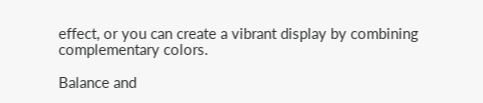effect, or you can create a vibrant display by combining complementary colors.

Balance and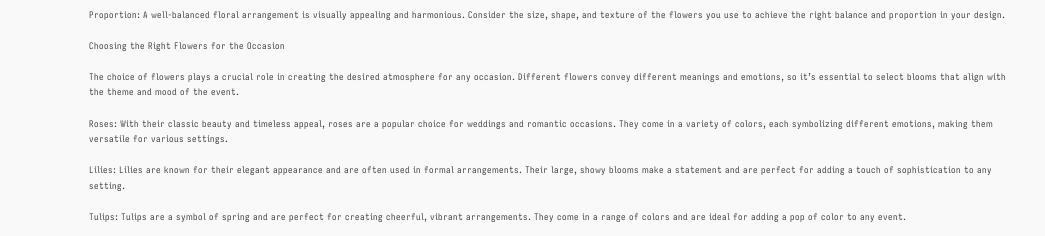Proportion: A well-balanced floral arrangement is visually appealing and harmonious. Consider the size, shape, and texture of the flowers you use to achieve the right balance and proportion in your design.

Choosing the Right Flowers for the Occasion

The choice of flowers plays a crucial role in creating the desired atmosphere for any occasion. Different flowers convey different meanings and emotions, so it’s essential to select blooms that align with the theme and mood of the event.

Roses: With their classic beauty and timeless appeal, roses are a popular choice for weddings and romantic occasions. They come in a variety of colors, each symbolizing different emotions, making them versatile for various settings.

Lilies: Lilies are known for their elegant appearance and are often used in formal arrangements. Their large, showy blooms make a statement and are perfect for adding a touch of sophistication to any setting.

Tulips: Tulips are a symbol of spring and are perfect for creating cheerful, vibrant arrangements. They come in a range of colors and are ideal for adding a pop of color to any event.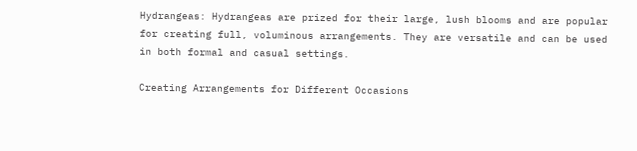Hydrangeas: Hydrangeas are prized for their large, lush blooms and are popular for creating full, voluminous arrangements. They are versatile and can be used in both formal and casual settings.

Creating Arrangements for Different Occasions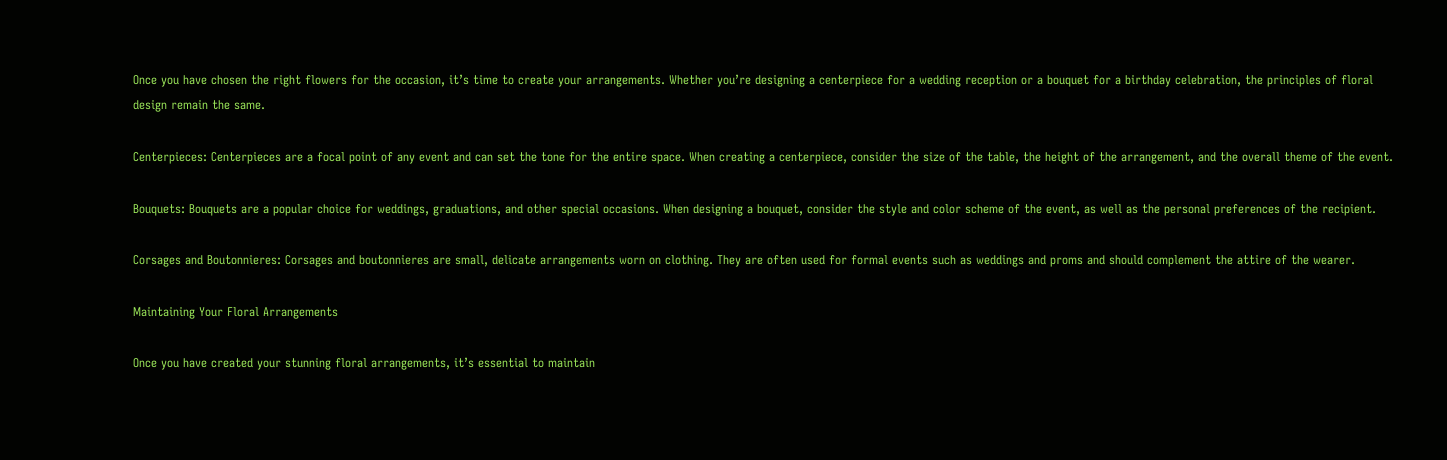Once you have chosen the right flowers for the occasion, it’s time to create your arrangements. Whether you’re designing a centerpiece for a wedding reception or a bouquet for a birthday celebration, the principles of floral design remain the same.

Centerpieces: Centerpieces are a focal point of any event and can set the tone for the entire space. When creating a centerpiece, consider the size of the table, the height of the arrangement, and the overall theme of the event.

Bouquets: Bouquets are a popular choice for weddings, graduations, and other special occasions. When designing a bouquet, consider the style and color scheme of the event, as well as the personal preferences of the recipient.

Corsages and Boutonnieres: Corsages and boutonnieres are small, delicate arrangements worn on clothing. They are often used for formal events such as weddings and proms and should complement the attire of the wearer.

Maintaining Your Floral Arrangements

Once you have created your stunning floral arrangements, it’s essential to maintain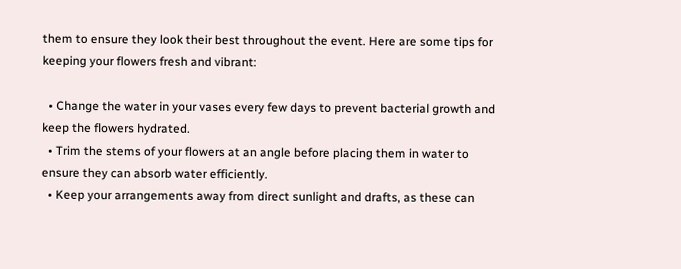them to ensure they look their best throughout the event. Here are some tips for keeping your flowers fresh and vibrant:

  • Change the water in your vases every few days to prevent bacterial growth and keep the flowers hydrated.
  • Trim the stems of your flowers at an angle before placing them in water to ensure they can absorb water efficiently.
  • Keep your arrangements away from direct sunlight and drafts, as these can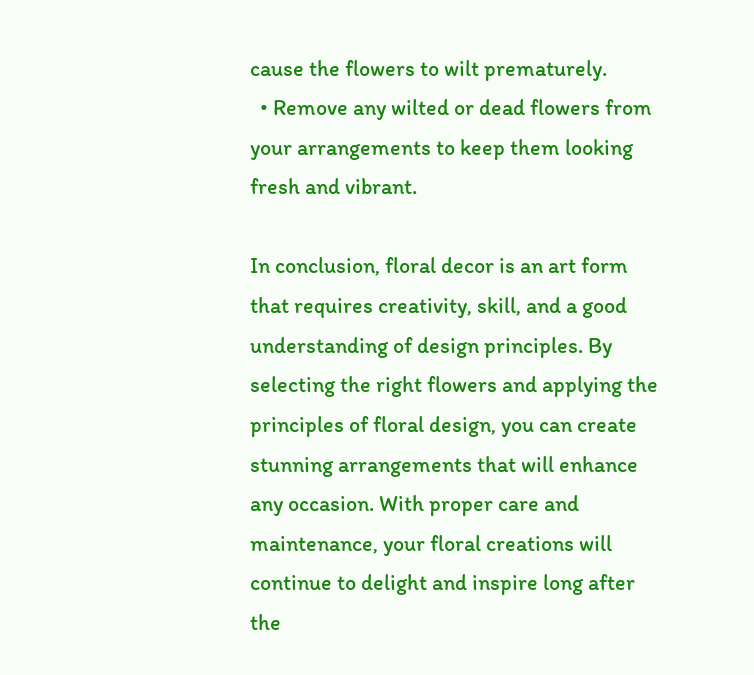cause the flowers to wilt prematurely.
  • Remove any wilted or dead flowers from your arrangements to keep them looking fresh and vibrant.

In conclusion, floral decor is an art form that requires creativity, skill, and a good understanding of design principles. By selecting the right flowers and applying the principles of floral design, you can create stunning arrangements that will enhance any occasion. With proper care and maintenance, your floral creations will continue to delight and inspire long after the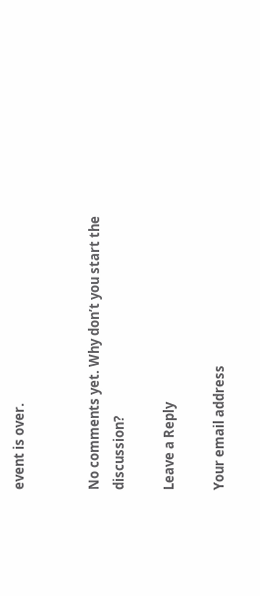event is over.


No comments yet. Why don’t you start the discussion?

Leave a Reply

Your email address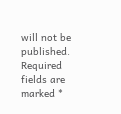will not be published. Required fields are marked *